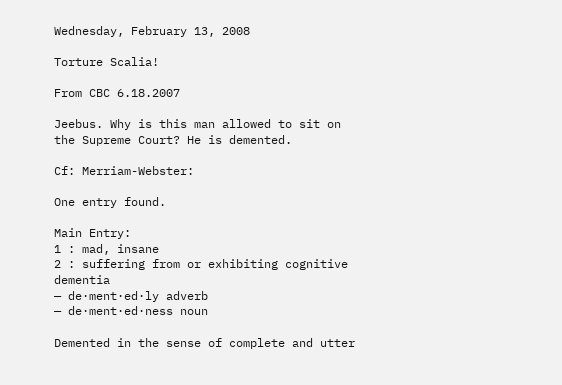Wednesday, February 13, 2008

Torture Scalia!

From CBC 6.18.2007

Jeebus. Why is this man allowed to sit on the Supreme Court? He is demented.

Cf: Merriam-Webster:

One entry found.

Main Entry:
1 : mad, insane
2 : suffering from or exhibiting cognitive dementia
— de·ment·ed·ly adverb
— de·ment·ed·ness noun

Demented in the sense of complete and utter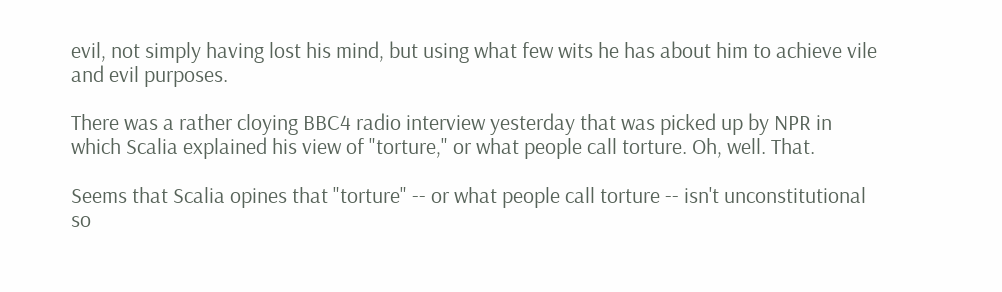evil, not simply having lost his mind, but using what few wits he has about him to achieve vile and evil purposes.

There was a rather cloying BBC4 radio interview yesterday that was picked up by NPR in which Scalia explained his view of "torture," or what people call torture. Oh, well. That.

Seems that Scalia opines that "torture" -- or what people call torture -- isn't unconstitutional so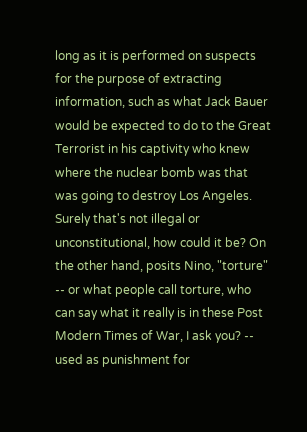long as it is performed on suspects for the purpose of extracting information, such as what Jack Bauer would be expected to do to the Great Terrorist in his captivity who knew where the nuclear bomb was that was going to destroy Los Angeles. Surely that's not illegal or unconstitutional, how could it be? On the other hand, posits Nino, "torture" -- or what people call torture, who can say what it really is in these Post Modern Times of War, I ask you? -- used as punishment for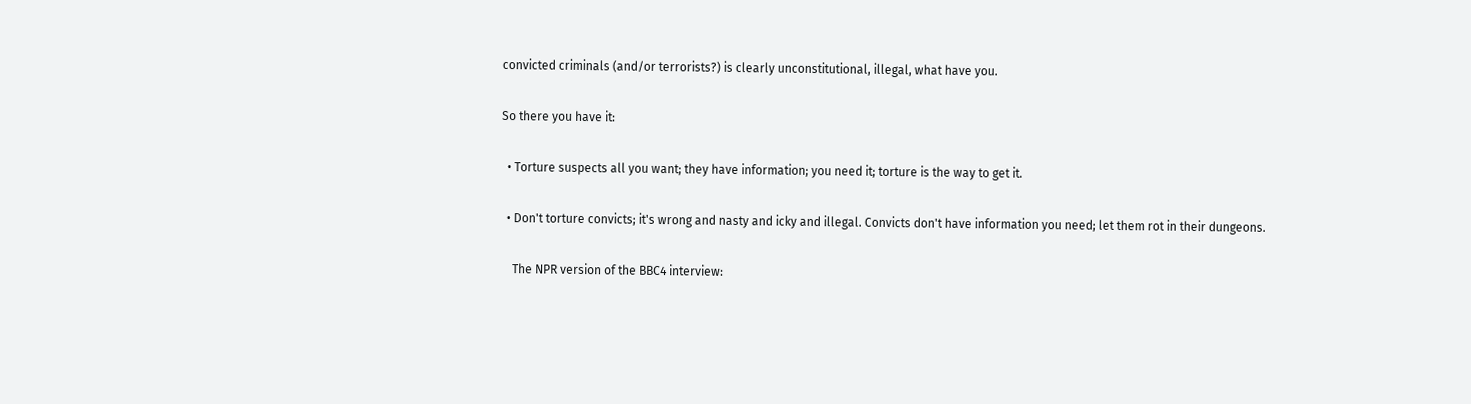convicted criminals (and/or terrorists?) is clearly unconstitutional, illegal, what have you.

So there you have it:

  • Torture suspects all you want; they have information; you need it; torture is the way to get it.

  • Don't torture convicts; it's wrong and nasty and icky and illegal. Convicts don't have information you need; let them rot in their dungeons.

    The NPR version of the BBC4 interview: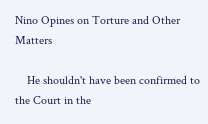Nino Opines on Torture and Other Matters

    He shouldn't have been confirmed to the Court in the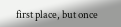first place, but once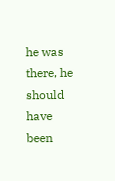he was there, he should have been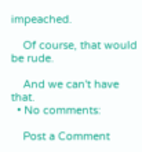impeached.

    Of course, that would be rude.

    And we can't have that.
  • No comments:

    Post a Comment